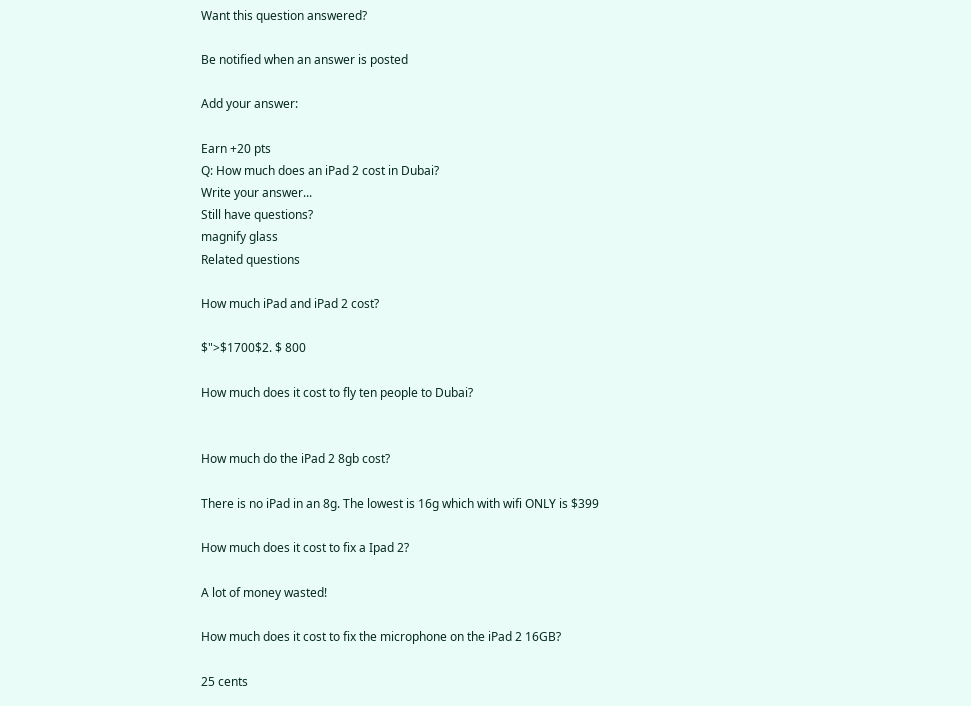Want this question answered?

Be notified when an answer is posted

Add your answer:

Earn +20 pts
Q: How much does an iPad 2 cost in Dubai?
Write your answer...
Still have questions?
magnify glass
Related questions

How much iPad and iPad 2 cost?

$">$1700$2. $ 800

How much does it cost to fly ten people to Dubai?


How much do the iPad 2 8gb cost?

There is no iPad in an 8g. The lowest is 16g which with wifi ONLY is $399

How much does it cost to fix a Ipad 2?

A lot of money wasted!

How much does it cost to fix the microphone on the iPad 2 16GB?

25 cents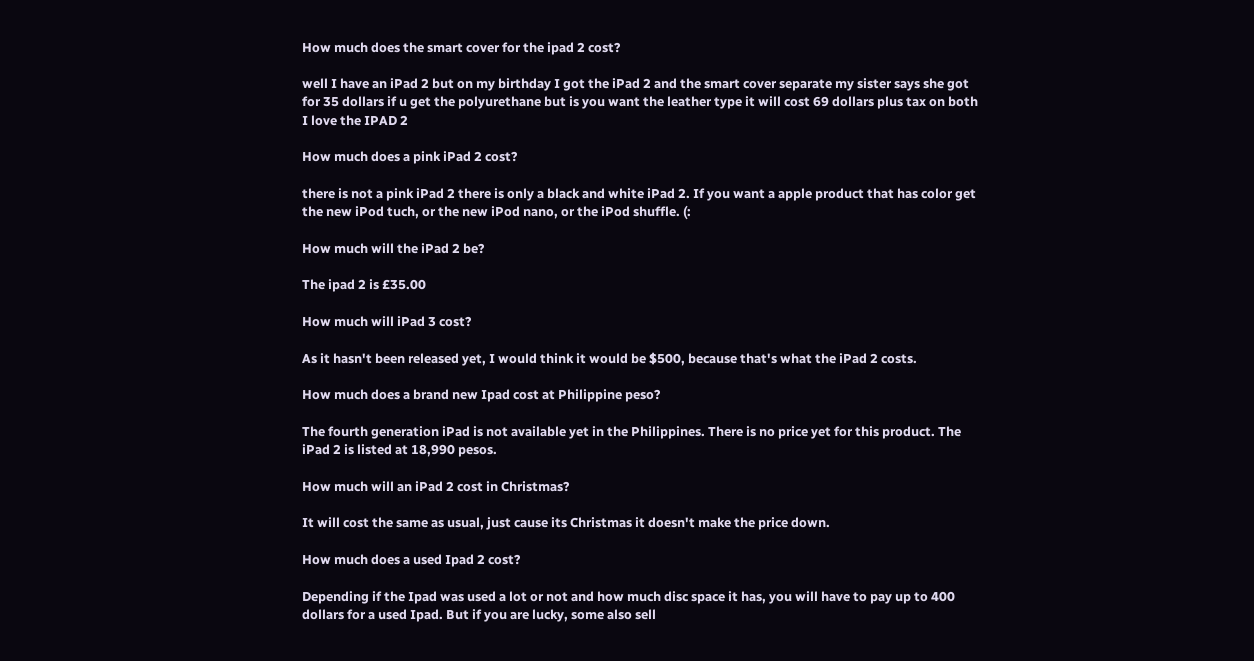How much does the smart cover for the ipad 2 cost?

well I have an iPad 2 but on my birthday I got the iPad 2 and the smart cover separate my sister says she got for 35 dollars if u get the polyurethane but is you want the leather type it will cost 69 dollars plus tax on both I love the IPAD 2

How much does a pink iPad 2 cost?

there is not a pink iPad 2 there is only a black and white iPad 2. If you want a apple product that has color get the new iPod tuch, or the new iPod nano, or the iPod shuffle. (:

How much will the iPad 2 be?

The ipad 2 is £35.00

How much will iPad 3 cost?

As it hasn't been released yet, I would think it would be $500, because that's what the iPad 2 costs.

How much does a brand new Ipad cost at Philippine peso?

The fourth generation iPad is not available yet in the Philippines. There is no price yet for this product. The iPad 2 is listed at 18,990 pesos.

How much will an iPad 2 cost in Christmas?

It will cost the same as usual, just cause its Christmas it doesn't make the price down.

How much does a used Ipad 2 cost?

Depending if the Ipad was used a lot or not and how much disc space it has, you will have to pay up to 400 dollars for a used Ipad. But if you are lucky, some also sell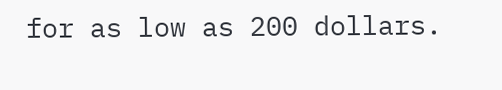for as low as 200 dollars.